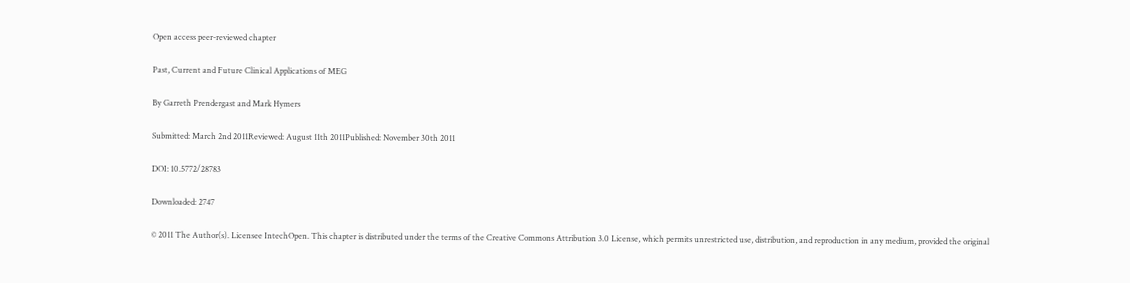Open access peer-reviewed chapter

Past, Current and Future Clinical Applications of MEG

By Garreth Prendergast and Mark Hymers

Submitted: March 2nd 2011Reviewed: August 11th 2011Published: November 30th 2011

DOI: 10.5772/28783

Downloaded: 2747

© 2011 The Author(s). Licensee IntechOpen. This chapter is distributed under the terms of the Creative Commons Attribution 3.0 License, which permits unrestricted use, distribution, and reproduction in any medium, provided the original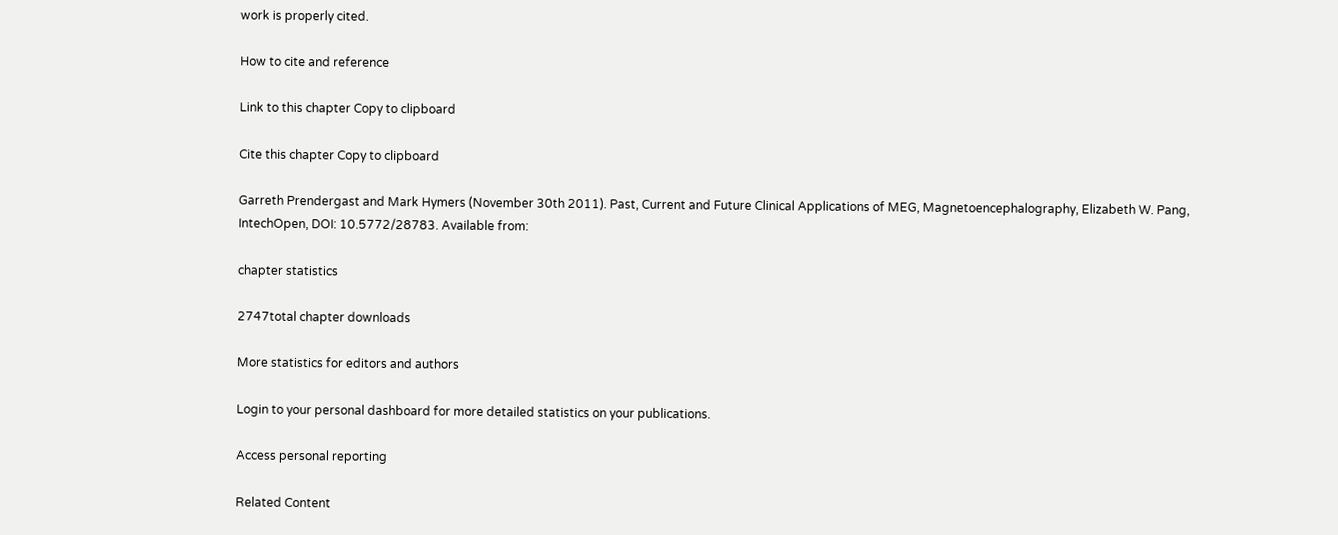work is properly cited.

How to cite and reference

Link to this chapter Copy to clipboard

Cite this chapter Copy to clipboard

Garreth Prendergast and Mark Hymers (November 30th 2011). Past, Current and Future Clinical Applications of MEG, Magnetoencephalography, Elizabeth W. Pang, IntechOpen, DOI: 10.5772/28783. Available from:

chapter statistics

2747total chapter downloads

More statistics for editors and authors

Login to your personal dashboard for more detailed statistics on your publications.

Access personal reporting

Related Content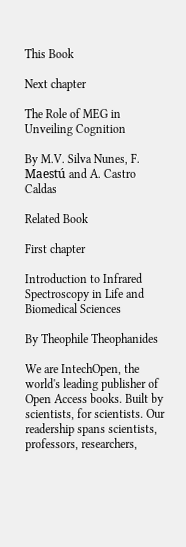This Book

Next chapter

The Role of MEG in Unveiling Cognition

By M.V. Silva Nunes, F. Maestú and A. Castro Caldas

Related Book

First chapter

Introduction to Infrared Spectroscopy in Life and Biomedical Sciences

By Theophile Theophanides

We are IntechOpen, the world's leading publisher of Open Access books. Built by scientists, for scientists. Our readership spans scientists, professors, researchers,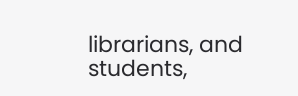librarians, and students,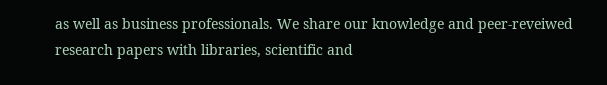as well as business professionals. We share our knowledge and peer-reveiwed research papers with libraries, scientific and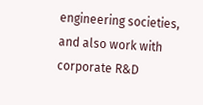engineering societies, and also work with corporate R&D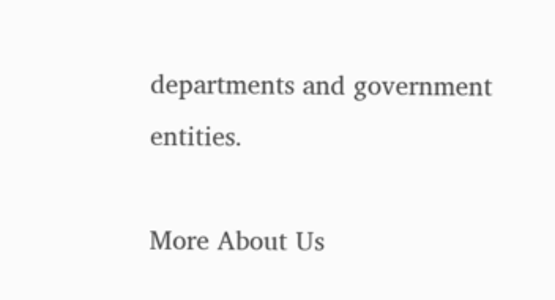departments and government entities.

More About Us